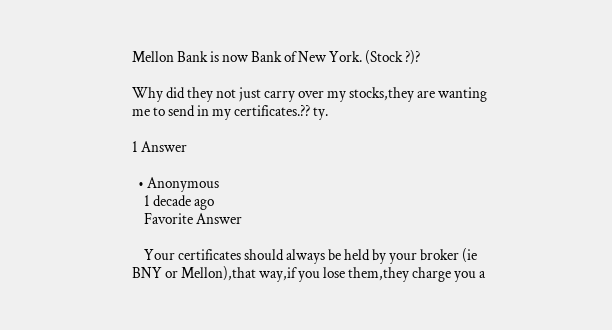Mellon Bank is now Bank of New York. (Stock ?)?

Why did they not just carry over my stocks,they are wanting me to send in my certificates.?? ty.

1 Answer

  • Anonymous
    1 decade ago
    Favorite Answer

    Your certificates should always be held by your broker (ie BNY or Mellon),that way,if you lose them,they charge you a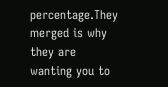percentage.They merged is why they are wanting you to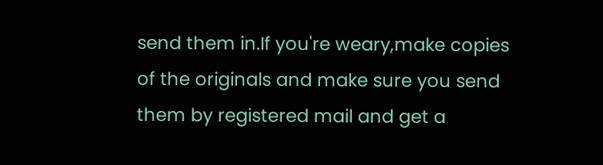send them in.If you're weary,make copies of the originals and make sure you send them by registered mail and get a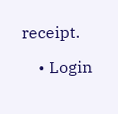receipt.

    • Login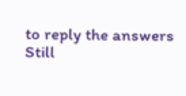to reply the answers
Still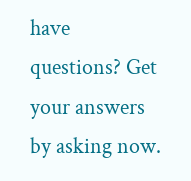have questions? Get your answers by asking now.